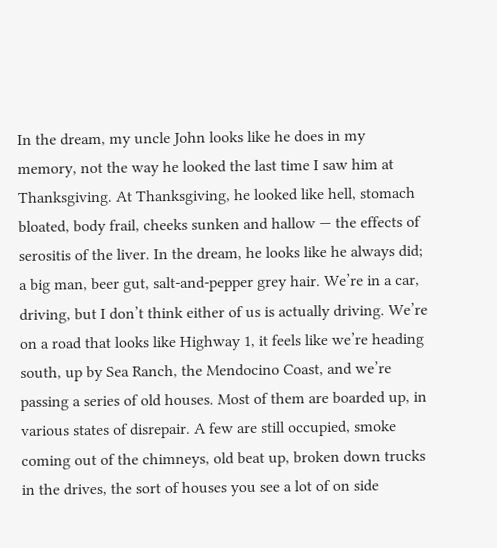In the dream, my uncle John looks like he does in my memory, not the way he looked the last time I saw him at Thanksgiving. At Thanksgiving, he looked like hell, stomach bloated, body frail, cheeks sunken and hallow — the effects of serositis of the liver. In the dream, he looks like he always did; a big man, beer gut, salt-and-pepper grey hair. We’re in a car, driving, but I don’t think either of us is actually driving. We’re on a road that looks like Highway 1, it feels like we’re heading south, up by Sea Ranch, the Mendocino Coast, and we’re passing a series of old houses. Most of them are boarded up, in various states of disrepair. A few are still occupied, smoke coming out of the chimneys, old beat up, broken down trucks in the drives, the sort of houses you see a lot of on side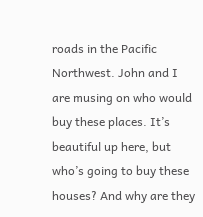roads in the Pacific Northwest. John and I are musing on who would buy these places. It’s beautiful up here, but who’s going to buy these houses? And why are they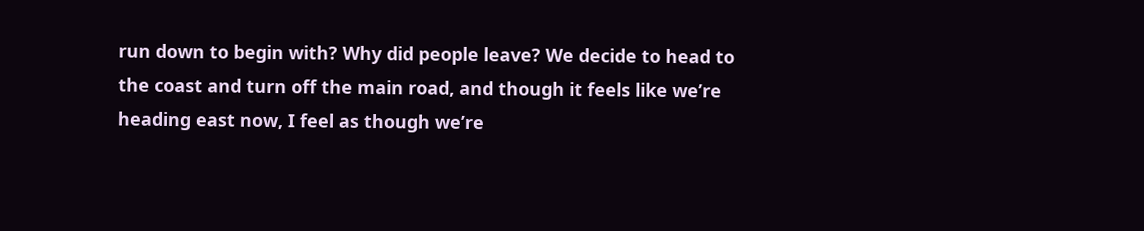run down to begin with? Why did people leave? We decide to head to the coast and turn off the main road, and though it feels like we’re heading east now, I feel as though we’re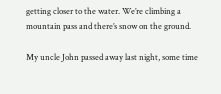getting closer to the water. We’re climbing a mountain pass and there’s snow on the ground.

My uncle John passed away last night, some time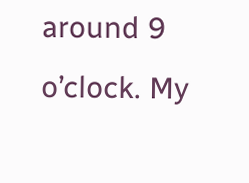around 9 o’clock. My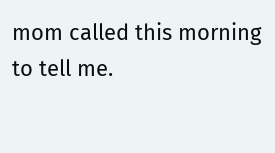mom called this morning to tell me.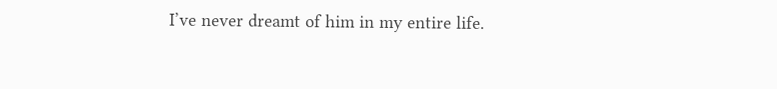I’ve never dreamt of him in my entire life.